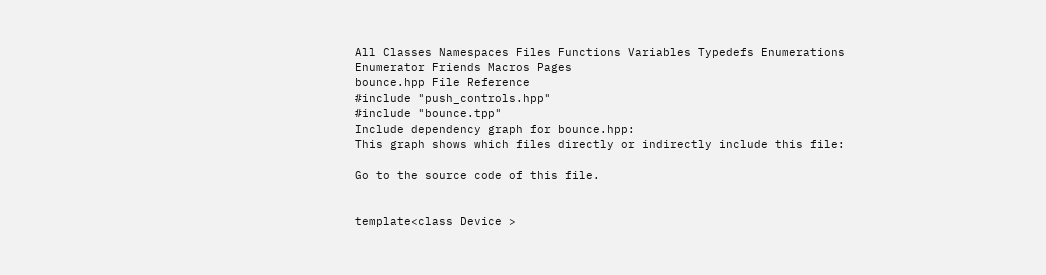All Classes Namespaces Files Functions Variables Typedefs Enumerations Enumerator Friends Macros Pages
bounce.hpp File Reference
#include "push_controls.hpp"
#include "bounce.tpp"
Include dependency graph for bounce.hpp:
This graph shows which files directly or indirectly include this file:

Go to the source code of this file.


template<class Device >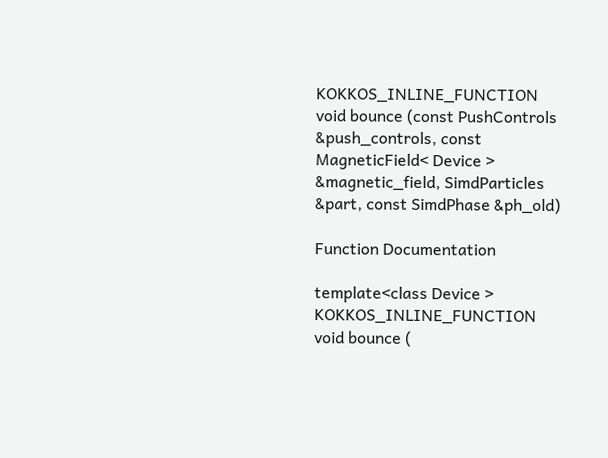KOKKOS_INLINE_FUNCTION void bounce (const PushControls &push_controls, const MagneticField< Device > &magnetic_field, SimdParticles &part, const SimdPhase &ph_old)

Function Documentation

template<class Device >
KOKKOS_INLINE_FUNCTION void bounce (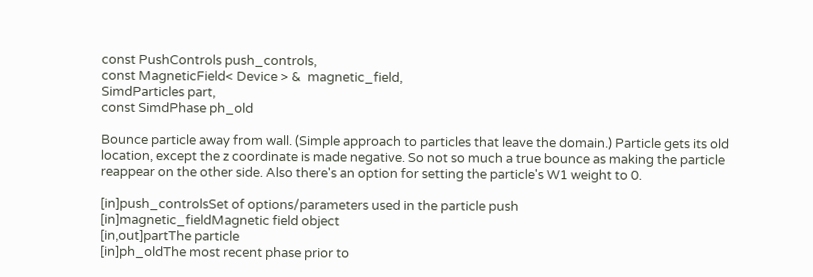const PushControls push_controls,
const MagneticField< Device > &  magnetic_field,
SimdParticles part,
const SimdPhase ph_old

Bounce particle away from wall. (Simple approach to particles that leave the domain.) Particle gets its old location, except the z coordinate is made negative. So not so much a true bounce as making the particle reappear on the other side. Also there's an option for setting the particle's W1 weight to 0.

[in]push_controlsSet of options/parameters used in the particle push
[in]magnetic_fieldMagnetic field object
[in,out]partThe particle
[in]ph_oldThe most recent phase prior to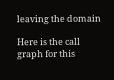leaving the domain

Here is the call graph for this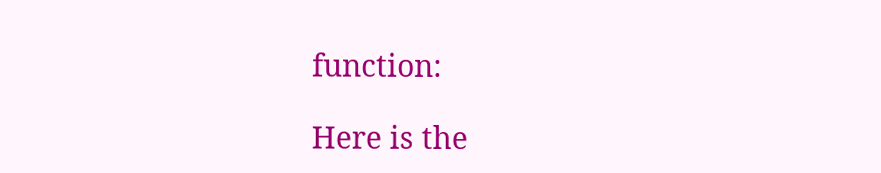function:

Here is the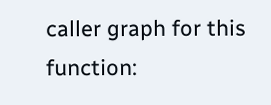caller graph for this function: